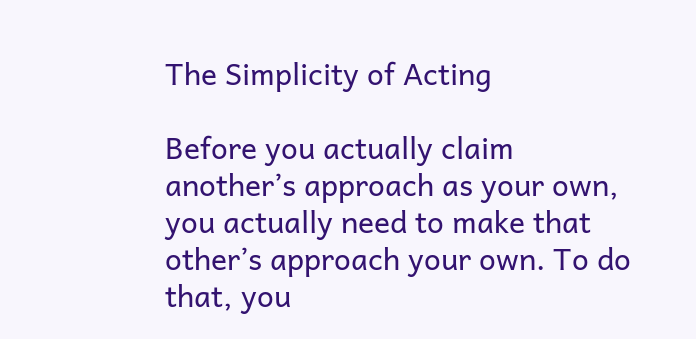The Simplicity of Acting

Before you actually claim another’s approach as your own, you actually need to make that other’s approach your own. To do that, you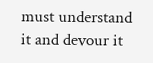must understand it and devour it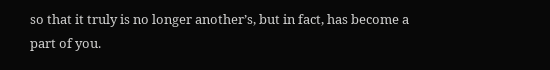so that it truly is no longer another’s, but in fact, has become a part of you.